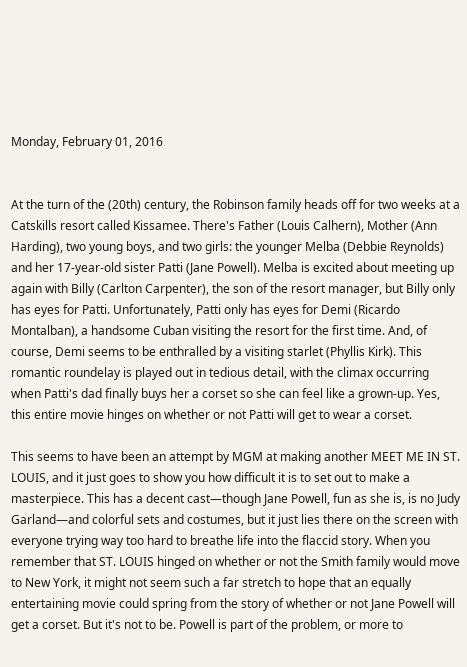Monday, February 01, 2016


At the turn of the (20th) century, the Robinson family heads off for two weeks at a Catskills resort called Kissamee. There's Father (Louis Calhern), Mother (Ann Harding), two young boys, and two girls: the younger Melba (Debbie Reynolds) and her 17-year-old sister Patti (Jane Powell). Melba is excited about meeting up again with Billy (Carlton Carpenter), the son of the resort manager, but Billy only has eyes for Patti. Unfortunately, Patti only has eyes for Demi (Ricardo Montalban), a handsome Cuban visiting the resort for the first time. And, of course, Demi seems to be enthralled by a visiting starlet (Phyllis Kirk). This romantic roundelay is played out in tedious detail, with the climax occurring when Patti's dad finally buys her a corset so she can feel like a grown-up. Yes, this entire movie hinges on whether or not Patti will get to wear a corset.

This seems to have been an attempt by MGM at making another MEET ME IN ST. LOUIS, and it just goes to show you how difficult it is to set out to make a masterpiece. This has a decent cast—though Jane Powell, fun as she is, is no Judy Garland—and colorful sets and costumes, but it just lies there on the screen with everyone trying way too hard to breathe life into the flaccid story. When you remember that ST. LOUIS hinged on whether or not the Smith family would move to New York, it might not seem such a far stretch to hope that an equally entertaining movie could spring from the story of whether or not Jane Powell will get a corset. But it's not to be. Powell is part of the problem, or more to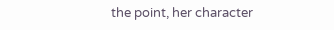the point, her character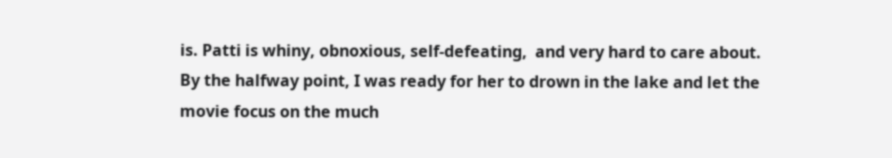is. Patti is whiny, obnoxious, self-defeating,  and very hard to care about. By the halfway point, I was ready for her to drown in the lake and let the movie focus on the much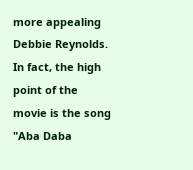more appealing Debbie Reynolds. In fact, the high point of the movie is the song "Aba Daba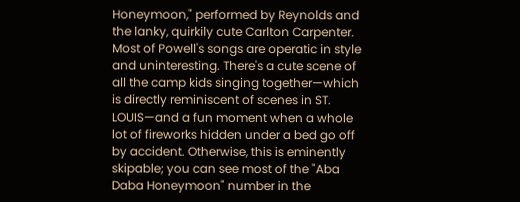Honeymoon," performed by Reynolds and the lanky, quirkily cute Carlton Carpenter. Most of Powell's songs are operatic in style and uninteresting. There's a cute scene of all the camp kids singing together—which is directly reminiscent of scenes in ST. LOUIS—and a fun moment when a whole lot of fireworks hidden under a bed go off by accident. Otherwise, this is eminently skipable; you can see most of the "Aba Daba Honeymoon" number in the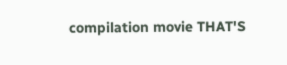compilation movie THAT'S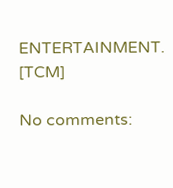ENTERTAINMENT. [TCM]

No comments: